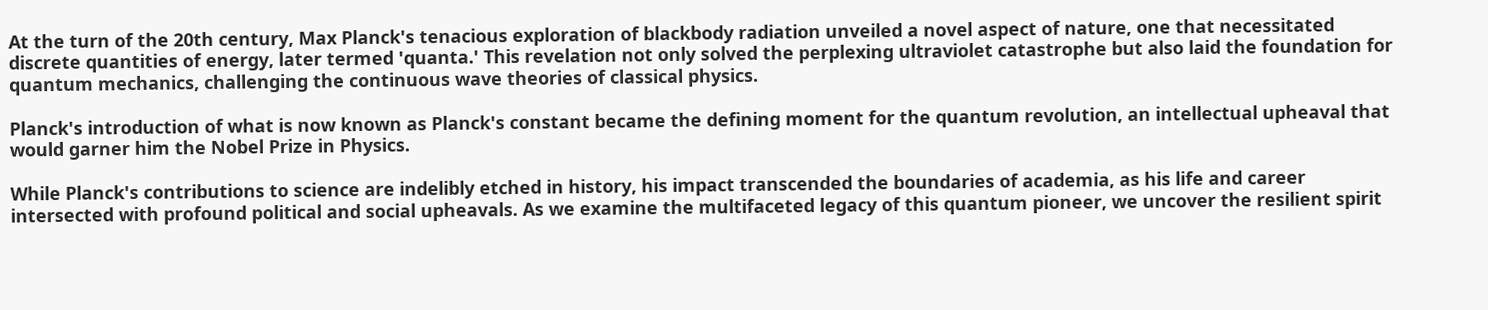At the turn of the 20th century, Max Planck's tenacious exploration of blackbody radiation unveiled a novel aspect of nature, one that necessitated discrete quantities of energy, later termed 'quanta.' This revelation not only solved the perplexing ultraviolet catastrophe but also laid the foundation for quantum mechanics, challenging the continuous wave theories of classical physics.

Planck's introduction of what is now known as Planck's constant became the defining moment for the quantum revolution, an intellectual upheaval that would garner him the Nobel Prize in Physics.

While Planck's contributions to science are indelibly etched in history, his impact transcended the boundaries of academia, as his life and career intersected with profound political and social upheavals. As we examine the multifaceted legacy of this quantum pioneer, we uncover the resilient spirit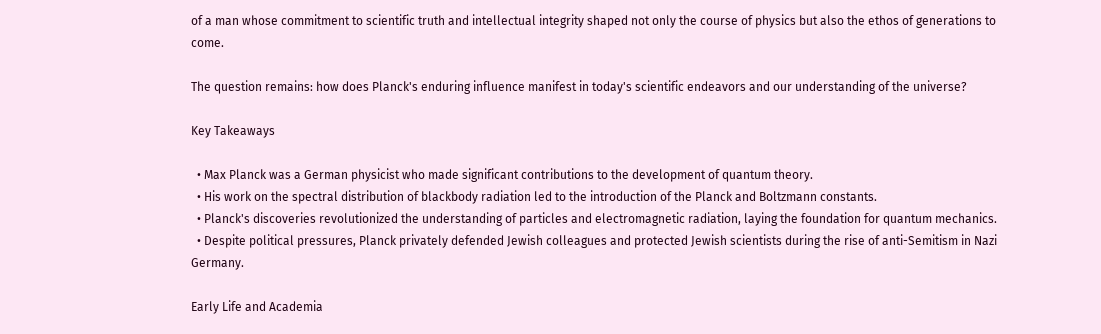of a man whose commitment to scientific truth and intellectual integrity shaped not only the course of physics but also the ethos of generations to come.

The question remains: how does Planck's enduring influence manifest in today's scientific endeavors and our understanding of the universe?

Key Takeaways

  • Max Planck was a German physicist who made significant contributions to the development of quantum theory.
  • His work on the spectral distribution of blackbody radiation led to the introduction of the Planck and Boltzmann constants.
  • Planck's discoveries revolutionized the understanding of particles and electromagnetic radiation, laying the foundation for quantum mechanics.
  • Despite political pressures, Planck privately defended Jewish colleagues and protected Jewish scientists during the rise of anti-Semitism in Nazi Germany.

Early Life and Academia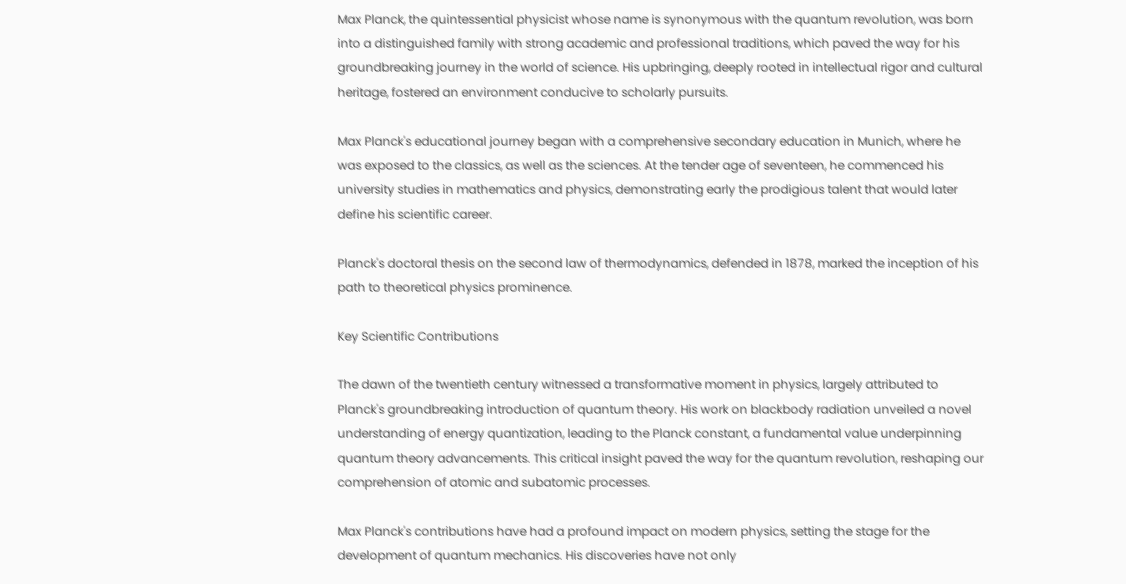Max Planck, the quintessential physicist whose name is synonymous with the quantum revolution, was born into a distinguished family with strong academic and professional traditions, which paved the way for his groundbreaking journey in the world of science. His upbringing, deeply rooted in intellectual rigor and cultural heritage, fostered an environment conducive to scholarly pursuits.

Max Planck's educational journey began with a comprehensive secondary education in Munich, where he was exposed to the classics, as well as the sciences. At the tender age of seventeen, he commenced his university studies in mathematics and physics, demonstrating early the prodigious talent that would later define his scientific career.

Planck's doctoral thesis on the second law of thermodynamics, defended in 1878, marked the inception of his path to theoretical physics prominence.

Key Scientific Contributions

The dawn of the twentieth century witnessed a transformative moment in physics, largely attributed to Planck's groundbreaking introduction of quantum theory. His work on blackbody radiation unveiled a novel understanding of energy quantization, leading to the Planck constant, a fundamental value underpinning quantum theory advancements. This critical insight paved the way for the quantum revolution, reshaping our comprehension of atomic and subatomic processes.

Max Planck's contributions have had a profound impact on modern physics, setting the stage for the development of quantum mechanics. His discoveries have not only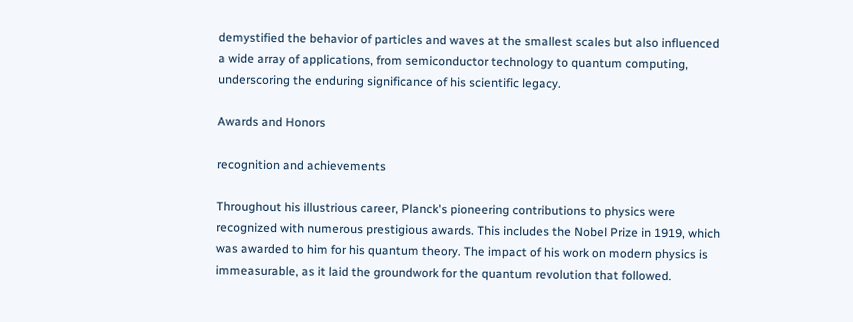demystified the behavior of particles and waves at the smallest scales but also influenced a wide array of applications, from semiconductor technology to quantum computing, underscoring the enduring significance of his scientific legacy.

Awards and Honors

recognition and achievements

Throughout his illustrious career, Planck's pioneering contributions to physics were recognized with numerous prestigious awards. This includes the Nobel Prize in 1919, which was awarded to him for his quantum theory. The impact of his work on modern physics is immeasurable, as it laid the groundwork for the quantum revolution that followed.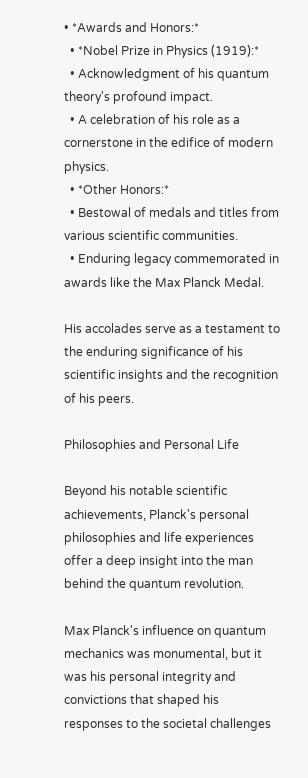• *Awards and Honors:*
  • *Nobel Prize in Physics (1919):*
  • Acknowledgment of his quantum theory's profound impact.
  • A celebration of his role as a cornerstone in the edifice of modern physics.
  • *Other Honors:*
  • Bestowal of medals and titles from various scientific communities.
  • Enduring legacy commemorated in awards like the Max Planck Medal.

His accolades serve as a testament to the enduring significance of his scientific insights and the recognition of his peers.

Philosophies and Personal Life

Beyond his notable scientific achievements, Planck's personal philosophies and life experiences offer a deep insight into the man behind the quantum revolution.

Max Planck's influence on quantum mechanics was monumental, but it was his personal integrity and convictions that shaped his responses to the societal challenges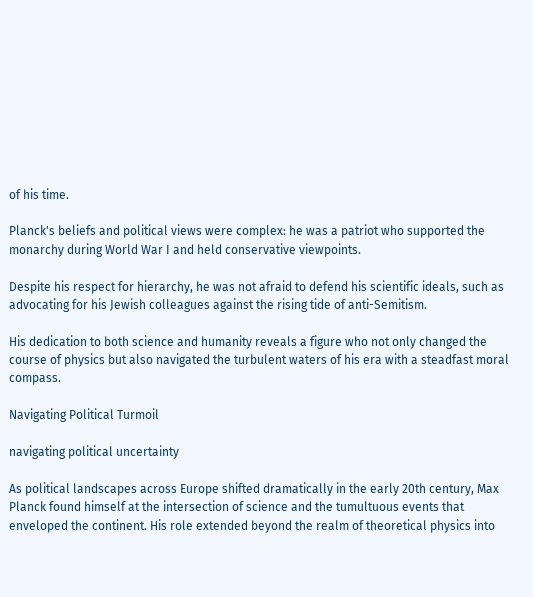of his time.

Planck's beliefs and political views were complex: he was a patriot who supported the monarchy during World War I and held conservative viewpoints.

Despite his respect for hierarchy, he was not afraid to defend his scientific ideals, such as advocating for his Jewish colleagues against the rising tide of anti-Semitism.

His dedication to both science and humanity reveals a figure who not only changed the course of physics but also navigated the turbulent waters of his era with a steadfast moral compass.

Navigating Political Turmoil

navigating political uncertainty

As political landscapes across Europe shifted dramatically in the early 20th century, Max Planck found himself at the intersection of science and the tumultuous events that enveloped the continent. His role extended beyond the realm of theoretical physics into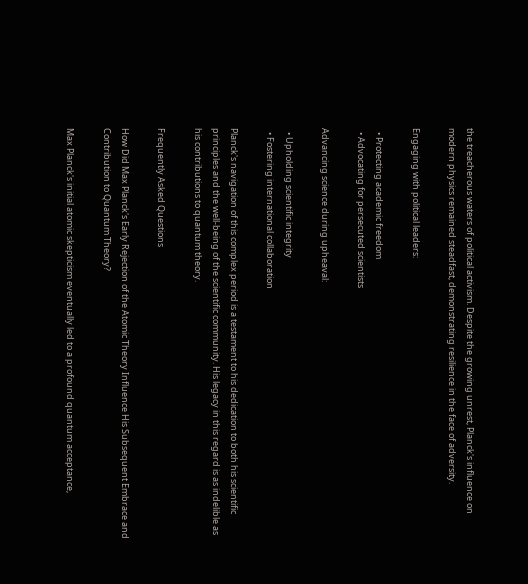the treacherous waters of political activism. Despite the growing unrest, Planck's influence on modern physics remained steadfast, demonstrating resilience in the face of adversity.

Engaging with political leaders:

  • Protecting academic freedom
  • Advocating for persecuted scientists

Advancing science during upheaval:

  • Upholding scientific integrity
  • Fostering international collaboration

Planck's navigation of this complex period is a testament to his dedication to both his scientific principles and the well-being of the scientific community. His legacy in this regard is as indelible as his contributions to quantum theory.

Frequently Asked Questions

How Did Max Planck's Early Rejection of the Atomic Theory Influence His Subsequent Embrace and Contribution to Quantum Theory?

Max Planck's initial atomic skepticism eventually led to a profound quantum acceptance,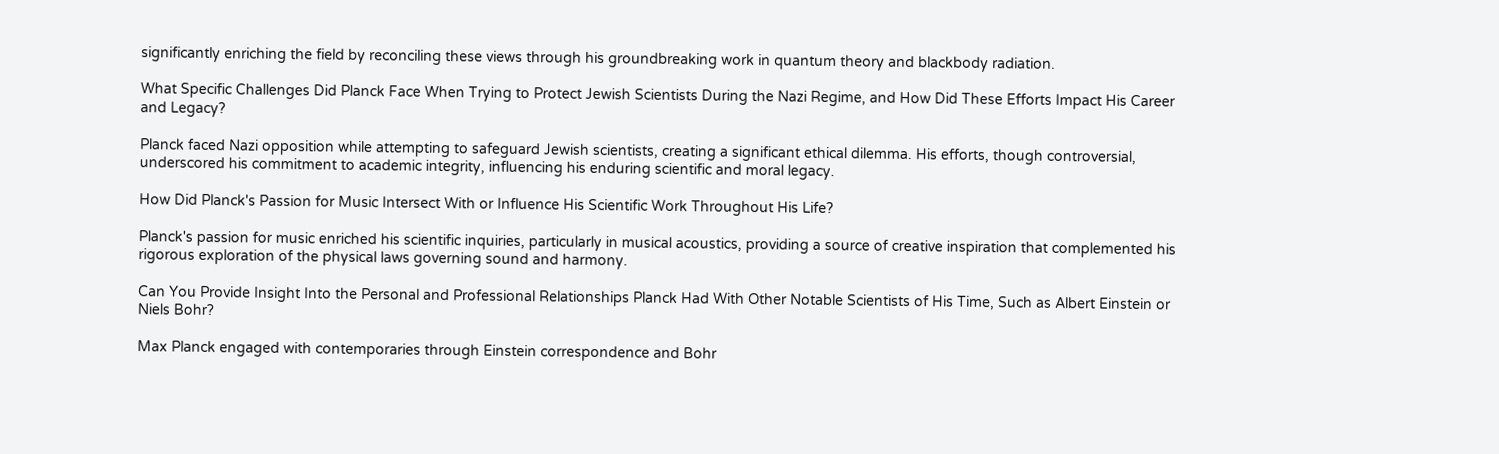significantly enriching the field by reconciling these views through his groundbreaking work in quantum theory and blackbody radiation.

What Specific Challenges Did Planck Face When Trying to Protect Jewish Scientists During the Nazi Regime, and How Did These Efforts Impact His Career and Legacy?

Planck faced Nazi opposition while attempting to safeguard Jewish scientists, creating a significant ethical dilemma. His efforts, though controversial, underscored his commitment to academic integrity, influencing his enduring scientific and moral legacy.

How Did Planck's Passion for Music Intersect With or Influence His Scientific Work Throughout His Life?

Planck's passion for music enriched his scientific inquiries, particularly in musical acoustics, providing a source of creative inspiration that complemented his rigorous exploration of the physical laws governing sound and harmony.

Can You Provide Insight Into the Personal and Professional Relationships Planck Had With Other Notable Scientists of His Time, Such as Albert Einstein or Niels Bohr?

Max Planck engaged with contemporaries through Einstein correspondence and Bohr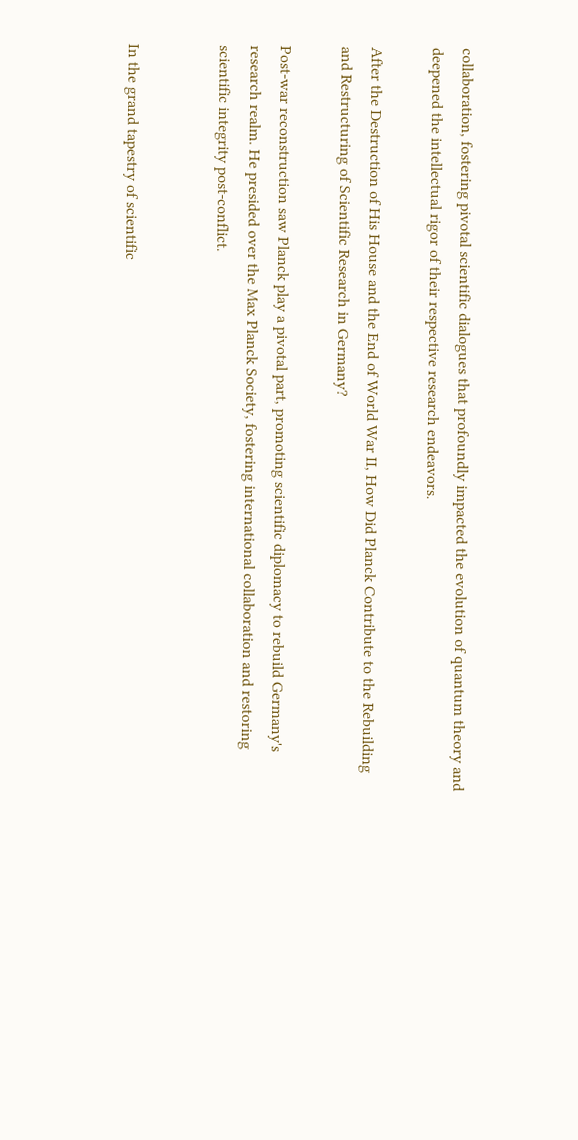collaboration, fostering pivotal scientific dialogues that profoundly impacted the evolution of quantum theory and deepened the intellectual rigor of their respective research endeavors.

After the Destruction of His House and the End of World War II, How Did Planck Contribute to the Rebuilding and Restructuring of Scientific Research in Germany?

Post-war reconstruction saw Planck play a pivotal part, promoting scientific diplomacy to rebuild Germany's research realm. He presided over the Max Planck Society, fostering international collaboration and restoring scientific integrity post-conflict.


In the grand tapestry of scientific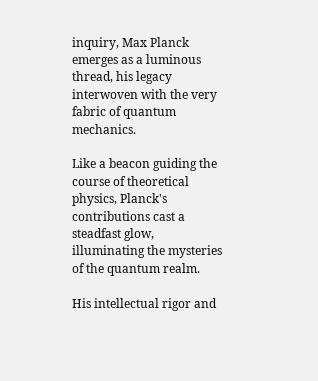inquiry, Max Planck emerges as a luminous thread, his legacy interwoven with the very fabric of quantum mechanics.

Like a beacon guiding the course of theoretical physics, Planck's contributions cast a steadfast glow, illuminating the mysteries of the quantum realm.

His intellectual rigor and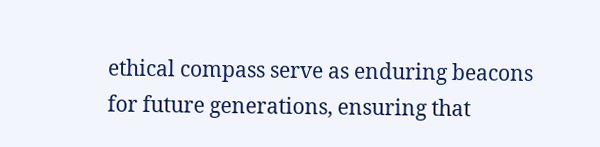ethical compass serve as enduring beacons for future generations, ensuring that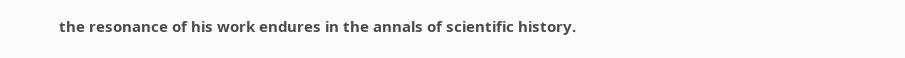the resonance of his work endures in the annals of scientific history.